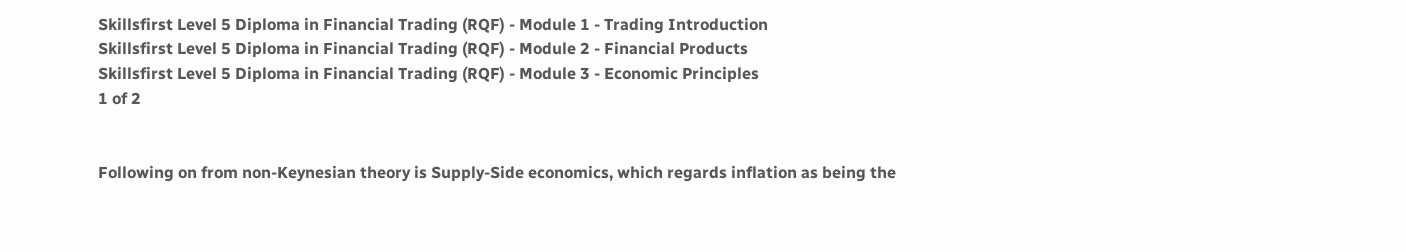Skillsfirst Level 5 Diploma in Financial Trading (RQF) - Module 1 - Trading Introduction
Skillsfirst Level 5 Diploma in Financial Trading (RQF) - Module 2 - Financial Products
Skillsfirst Level 5 Diploma in Financial Trading (RQF) - Module 3 - Economic Principles
1 of 2


Following on from non-Keynesian theory is Supply-Side economics, which regards inflation as being the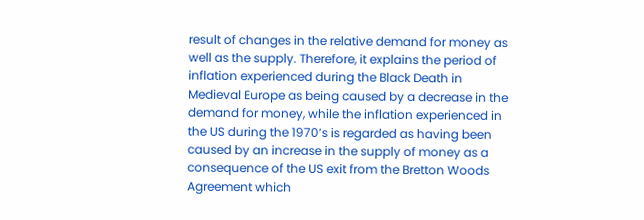result of changes in the relative demand for money as well as the supply. Therefore, it explains the period of inflation experienced during the Black Death in Medieval Europe as being caused by a decrease in the demand for money, while the inflation experienced in the US during the 1970’s is regarded as having been caused by an increase in the supply of money as a consequence of the US exit from the Bretton Woods Agreement which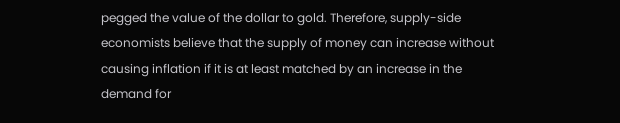pegged the value of the dollar to gold. Therefore, supply-side economists believe that the supply of money can increase without causing inflation if it is at least matched by an increase in the demand for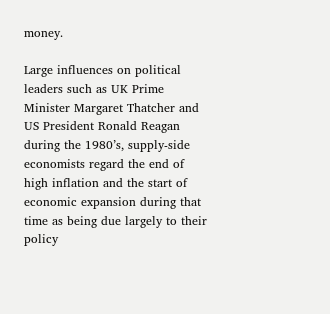money.

Large influences on political leaders such as UK Prime Minister Margaret Thatcher and US President Ronald Reagan during the 1980’s, supply-side economists regard the end of high inflation and the start of economic expansion during that time as being due largely to their policy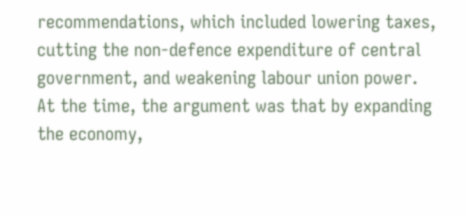recommendations, which included lowering taxes, cutting the non-defence expenditure of central government, and weakening labour union power. At the time, the argument was that by expanding the economy,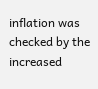inflation was checked by the increased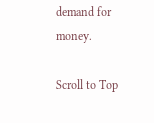demand for money.

Scroll to Top